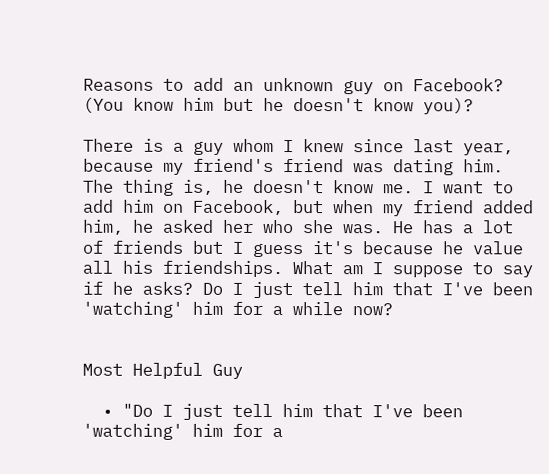Reasons to add an unknown guy on Facebook? (You know him but he doesn't know you)?

There is a guy whom I knew since last year, because my friend's friend was dating him. The thing is, he doesn't know me. I want to add him on Facebook, but when my friend added him, he asked her who she was. He has a lot of friends but I guess it's because he value all his friendships. What am I suppose to say if he asks? Do I just tell him that I've been 'watching' him for a while now?


Most Helpful Guy

  • "Do I just tell him that I've been 'watching' him for a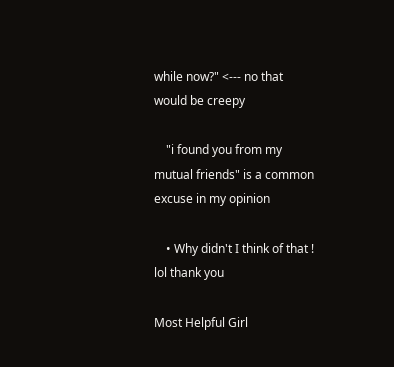while now?" <--- no that would be creepy

    "i found you from my mutual friends" is a common excuse in my opinion

    • Why didn't I think of that ! lol thank you

Most Helpful Girl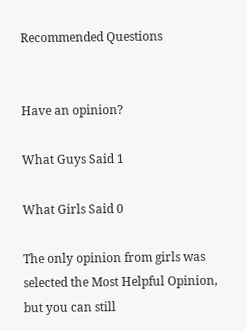Recommended Questions


Have an opinion?

What Guys Said 1

What Girls Said 0

The only opinion from girls was selected the Most Helpful Opinion, but you can still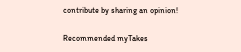contribute by sharing an opinion!

Recommended myTakes